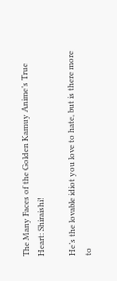The Many Faces of the Golden Kamuy Anime’s True Heart: Shiraishi!

He’s the lovable idiot you love to hate, but is there more to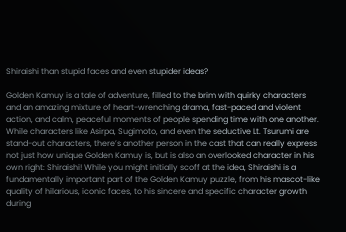Shiraishi than stupid faces and even stupider ideas?

Golden Kamuy is a tale of adventure, filled to the brim with quirky characters and an amazing mixture of heart-wrenching drama, fast-paced and violent action, and calm, peaceful moments of people spending time with one another. While characters like Asirpa, Sugimoto, and even the seductive Lt. Tsurumi are stand-out characters, there’s another person in the cast that can really express not just how unique Golden Kamuy is, but is also an overlooked character in his own right: Shiraishi! While you might initially scoff at the idea, Shiraishi is a fundamentally important part of the Golden Kamuy puzzle, from his mascot-like quality of hilarious, iconic faces, to his sincere and specific character growth during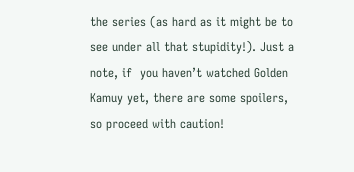the series (as hard as it might be to see under all that stupidity!). Just a note, if  you haven’t watched Golden Kamuy yet, there are some spoilers, so proceed with caution!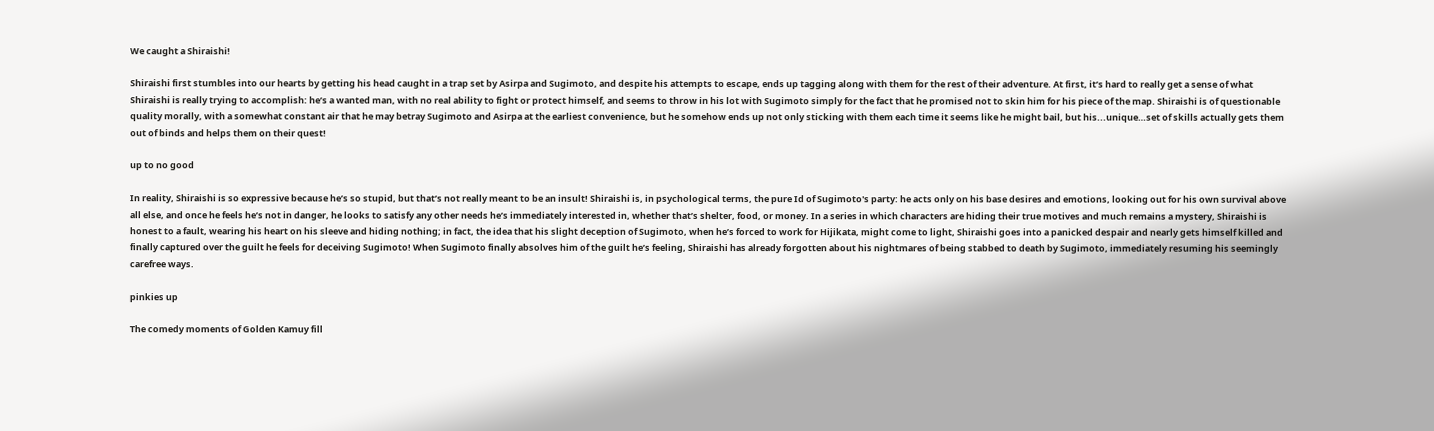We caught a Shiraishi!

Shiraishi first stumbles into our hearts by getting his head caught in a trap set by Asirpa and Sugimoto, and despite his attempts to escape, ends up tagging along with them for the rest of their adventure. At first, it’s hard to really get a sense of what Shiraishi is really trying to accomplish: he’s a wanted man, with no real ability to fight or protect himself, and seems to throw in his lot with Sugimoto simply for the fact that he promised not to skin him for his piece of the map. Shiraishi is of questionable quality morally, with a somewhat constant air that he may betray Sugimoto and Asirpa at the earliest convenience, but he somehow ends up not only sticking with them each time it seems like he might bail, but his...unique…set of skills actually gets them out of binds and helps them on their quest!

up to no good

In reality, Shiraishi is so expressive because he’s so stupid, but that’s not really meant to be an insult! Shiraishi is, in psychological terms, the pure Id of Sugimoto's party: he acts only on his base desires and emotions, looking out for his own survival above all else, and once he feels he’s not in danger, he looks to satisfy any other needs he’s immediately interested in, whether that’s shelter, food, or money. In a series in which characters are hiding their true motives and much remains a mystery, Shiraishi is honest to a fault, wearing his heart on his sleeve and hiding nothing; in fact, the idea that his slight deception of Sugimoto, when he’s forced to work for Hijikata, might come to light, Shiraishi goes into a panicked despair and nearly gets himself killed and finally captured over the guilt he feels for deceiving Sugimoto! When Sugimoto finally absolves him of the guilt he’s feeling, Shiraishi has already forgotten about his nightmares of being stabbed to death by Sugimoto, immediately resuming his seemingly carefree ways.

pinkies up

The comedy moments of Golden Kamuy fill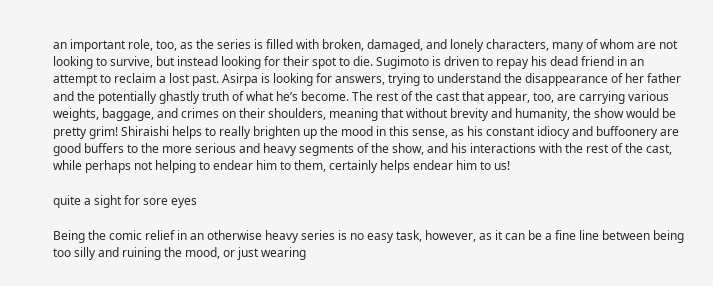an important role, too, as the series is filled with broken, damaged, and lonely characters, many of whom are not looking to survive, but instead looking for their spot to die. Sugimoto is driven to repay his dead friend in an attempt to reclaim a lost past. Asirpa is looking for answers, trying to understand the disappearance of her father and the potentially ghastly truth of what he’s become. The rest of the cast that appear, too, are carrying various weights, baggage, and crimes on their shoulders, meaning that without brevity and humanity, the show would be pretty grim! Shiraishi helps to really brighten up the mood in this sense, as his constant idiocy and buffoonery are good buffers to the more serious and heavy segments of the show, and his interactions with the rest of the cast, while perhaps not helping to endear him to them, certainly helps endear him to us!

quite a sight for sore eyes

Being the comic relief in an otherwise heavy series is no easy task, however, as it can be a fine line between being too silly and ruining the mood, or just wearing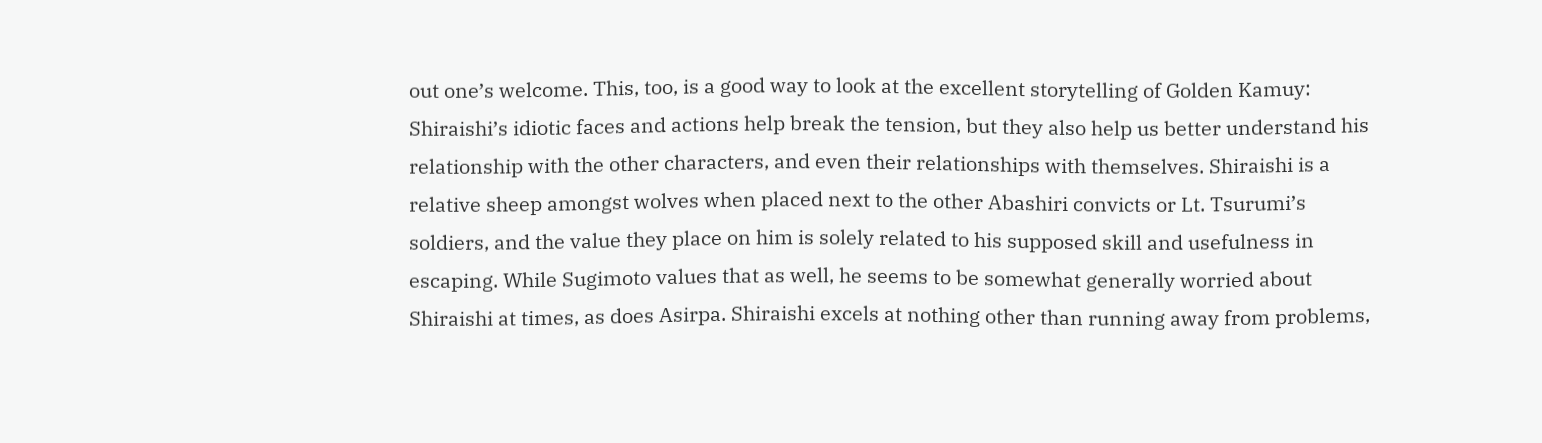out one’s welcome. This, too, is a good way to look at the excellent storytelling of Golden Kamuy: Shiraishi’s idiotic faces and actions help break the tension, but they also help us better understand his relationship with the other characters, and even their relationships with themselves. Shiraishi is a relative sheep amongst wolves when placed next to the other Abashiri convicts or Lt. Tsurumi’s soldiers, and the value they place on him is solely related to his supposed skill and usefulness in escaping. While Sugimoto values that as well, he seems to be somewhat generally worried about Shiraishi at times, as does Asirpa. Shiraishi excels at nothing other than running away from problems,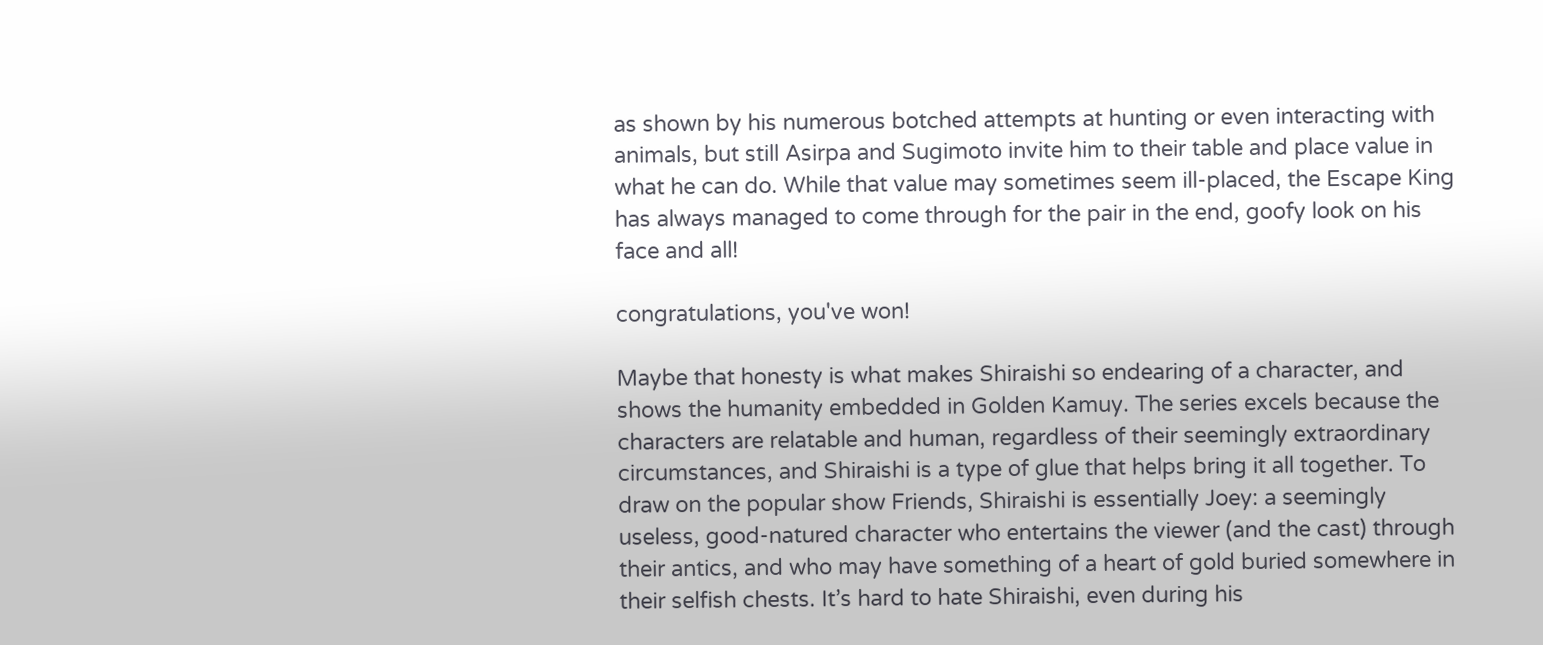as shown by his numerous botched attempts at hunting or even interacting with animals, but still Asirpa and Sugimoto invite him to their table and place value in what he can do. While that value may sometimes seem ill-placed, the Escape King has always managed to come through for the pair in the end, goofy look on his face and all!

congratulations, you've won!

Maybe that honesty is what makes Shiraishi so endearing of a character, and shows the humanity embedded in Golden Kamuy. The series excels because the characters are relatable and human, regardless of their seemingly extraordinary circumstances, and Shiraishi is a type of glue that helps bring it all together. To draw on the popular show Friends, Shiraishi is essentially Joey: a seemingly useless, good-natured character who entertains the viewer (and the cast) through their antics, and who may have something of a heart of gold buried somewhere in their selfish chests. It’s hard to hate Shiraishi, even during his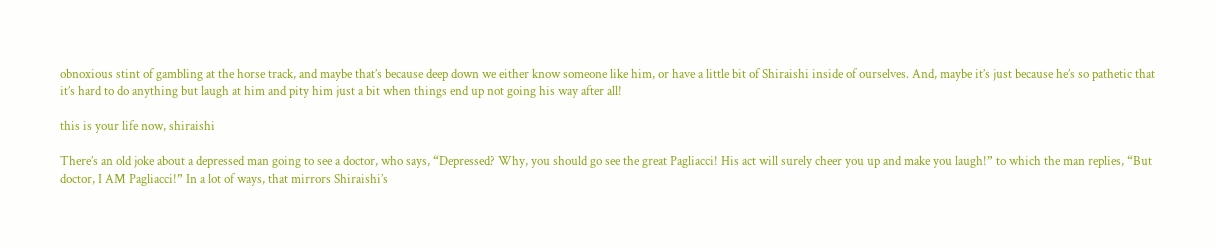obnoxious stint of gambling at the horse track, and maybe that’s because deep down we either know someone like him, or have a little bit of Shiraishi inside of ourselves. And, maybe it’s just because he’s so pathetic that it’s hard to do anything but laugh at him and pity him just a bit when things end up not going his way after all!

this is your life now, shiraishi

There’s an old joke about a depressed man going to see a doctor, who says, “Depressed? Why, you should go see the great Pagliacci! His act will surely cheer you up and make you laugh!” to which the man replies, “But doctor, I AM Pagliacci!” In a lot of ways, that mirrors Shiraishi’s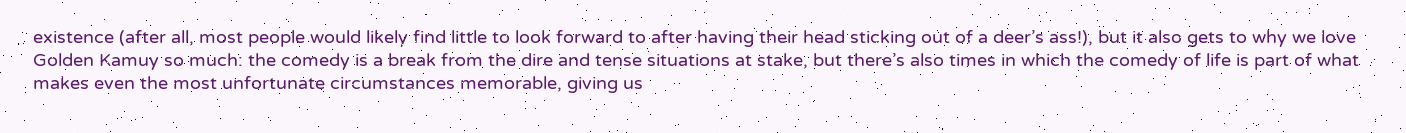existence (after all, most people would likely find little to look forward to after having their head sticking out of a deer’s ass!), but it also gets to why we love Golden Kamuy so much: the comedy is a break from the dire and tense situations at stake, but there’s also times in which the comedy of life is part of what makes even the most unfortunate circumstances memorable, giving us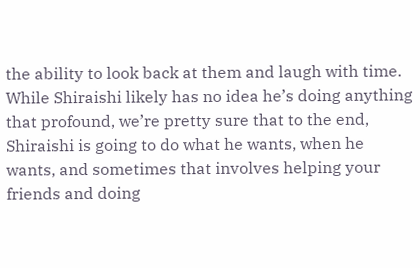the ability to look back at them and laugh with time. While Shiraishi likely has no idea he’s doing anything that profound, we’re pretty sure that to the end, Shiraishi is going to do what he wants, when he wants, and sometimes that involves helping your friends and doing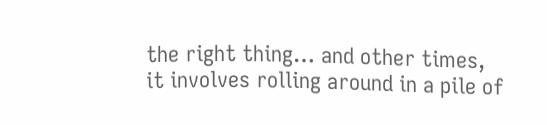the right thing… and other times, it involves rolling around in a pile of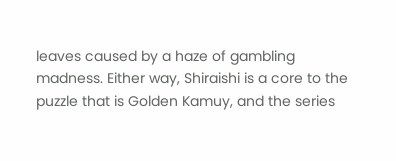leaves caused by a haze of gambling madness. Either way, Shiraishi is a core to the puzzle that is Golden Kamuy, and the series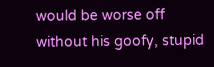would be worse off without his goofy, stupid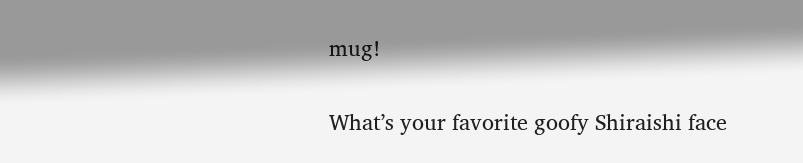mug!

What’s your favorite goofy Shiraishi face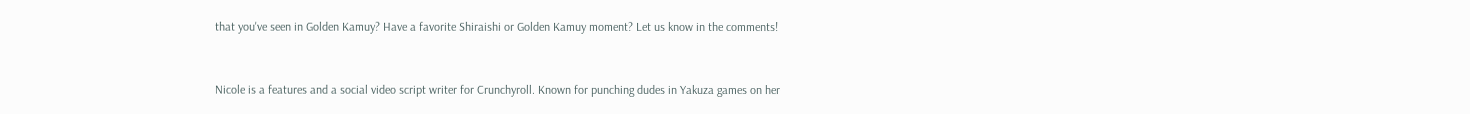that you've seen in Golden Kamuy? Have a favorite Shiraishi or Golden Kamuy moment? Let us know in the comments!


Nicole is a features and a social video script writer for Crunchyroll. Known for punching dudes in Yakuza games on her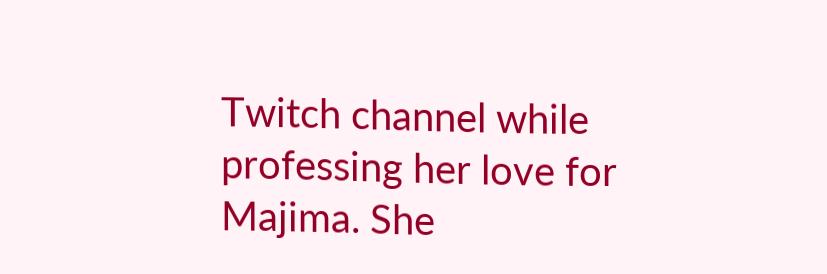Twitch channel while professing her love for Majima. She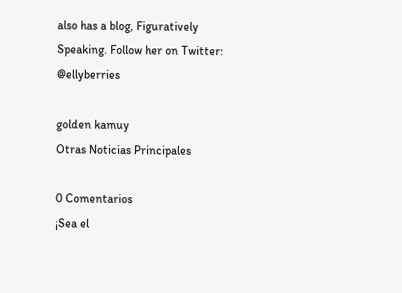also has a blog, Figuratively Speaking. Follow her on Twitter: @ellyberries

golden kamuy
Otras Noticias Principales

0 Comentarios
¡Sea el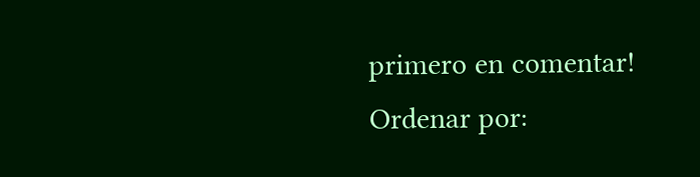primero en comentar!
Ordenar por: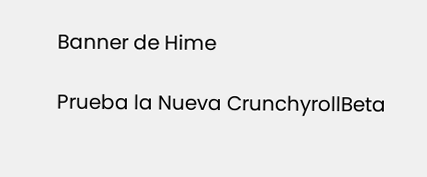Banner de Hime

Prueba la Nueva CrunchyrollBeta